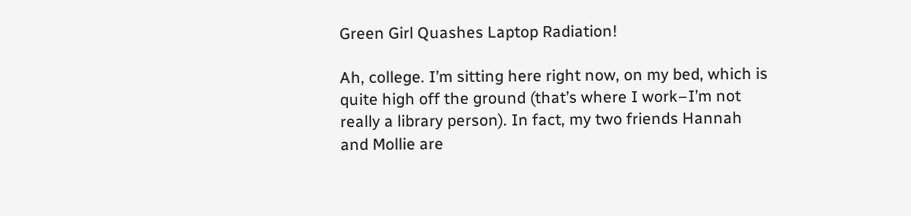Green Girl Quashes Laptop Radiation!

Ah, college. I’m sitting here right now, on my bed, which is quite high off the ground (that’s where I work–I’m not really a library person). In fact, my two friends Hannah and Mollie are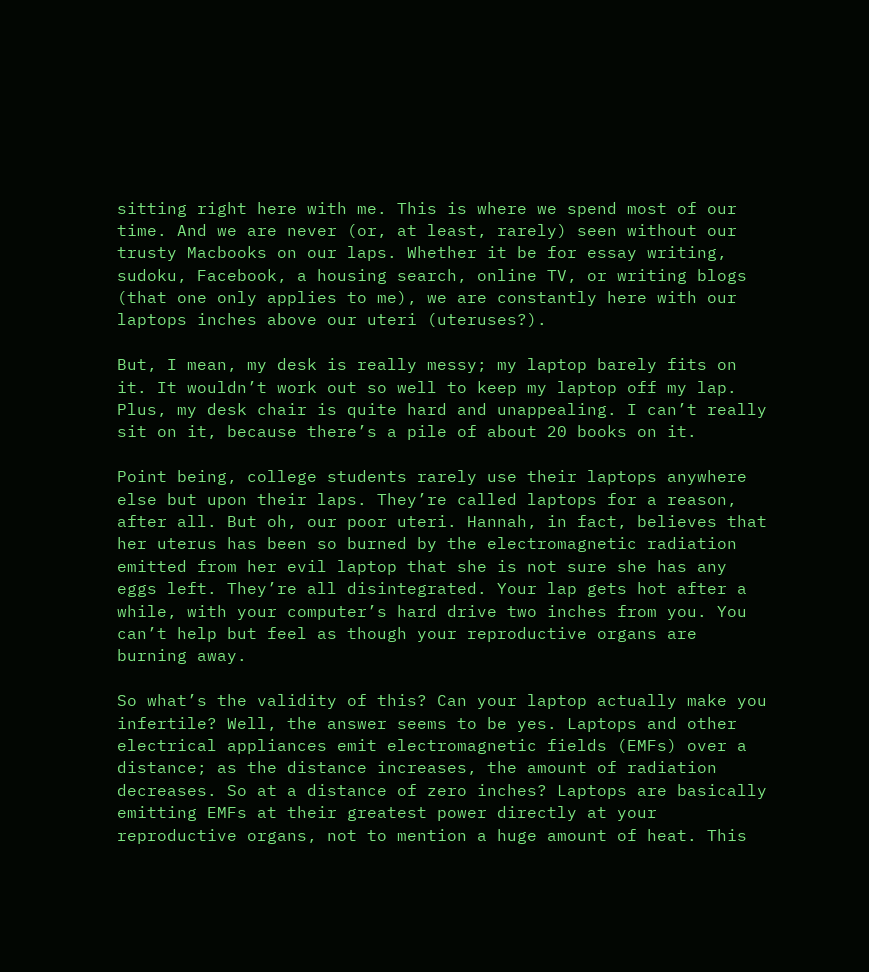sitting right here with me. This is where we spend most of our time. And we are never (or, at least, rarely) seen without our trusty Macbooks on our laps. Whether it be for essay writing, sudoku, Facebook, a housing search, online TV, or writing blogs (that one only applies to me), we are constantly here with our laptops inches above our uteri (uteruses?).

But, I mean, my desk is really messy; my laptop barely fits on it. It wouldn’t work out so well to keep my laptop off my lap. Plus, my desk chair is quite hard and unappealing. I can’t really sit on it, because there’s a pile of about 20 books on it.

Point being, college students rarely use their laptops anywhere else but upon their laps. They’re called laptops for a reason, after all. But oh, our poor uteri. Hannah, in fact, believes that her uterus has been so burned by the electromagnetic radiation emitted from her evil laptop that she is not sure she has any eggs left. They’re all disintegrated. Your lap gets hot after a while, with your computer’s hard drive two inches from you. You can’t help but feel as though your reproductive organs are burning away.

So what’s the validity of this? Can your laptop actually make you infertile? Well, the answer seems to be yes. Laptops and other electrical appliances emit electromagnetic fields (EMFs) over a distance; as the distance increases, the amount of radiation decreases. So at a distance of zero inches? Laptops are basically emitting EMFs at their greatest power directly at your reproductive organs, not to mention a huge amount of heat. This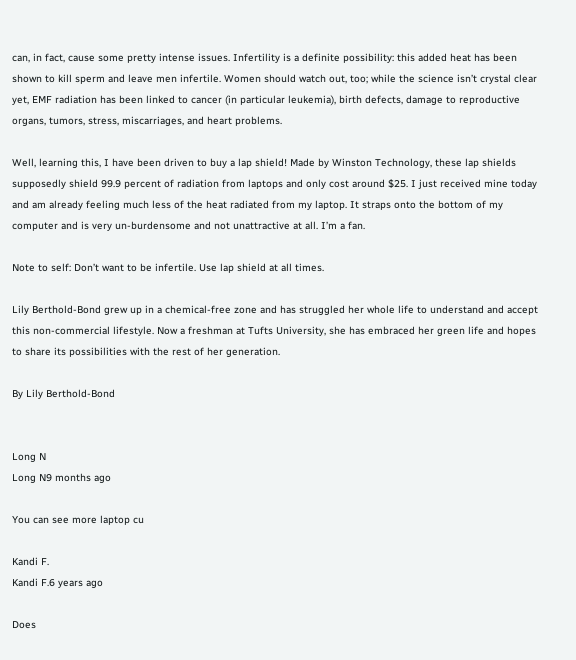can, in fact, cause some pretty intense issues. Infertility is a definite possibility: this added heat has been shown to kill sperm and leave men infertile. Women should watch out, too; while the science isn’t crystal clear yet, EMF radiation has been linked to cancer (in particular leukemia), birth defects, damage to reproductive organs, tumors, stress, miscarriages, and heart problems.

Well, learning this, I have been driven to buy a lap shield! Made by Winston Technology, these lap shields supposedly shield 99.9 percent of radiation from laptops and only cost around $25. I just received mine today and am already feeling much less of the heat radiated from my laptop. It straps onto the bottom of my computer and is very un-burdensome and not unattractive at all. I’m a fan.

Note to self: Don’t want to be infertile. Use lap shield at all times.

Lily Berthold-Bond grew up in a chemical-free zone and has struggled her whole life to understand and accept this non-commercial lifestyle. Now a freshman at Tufts University, she has embraced her green life and hopes to share its possibilities with the rest of her generation.

By Lily Berthold-Bond


Long N
Long N9 months ago

You can see more laptop cu

Kandi F.
Kandi F.6 years ago

Does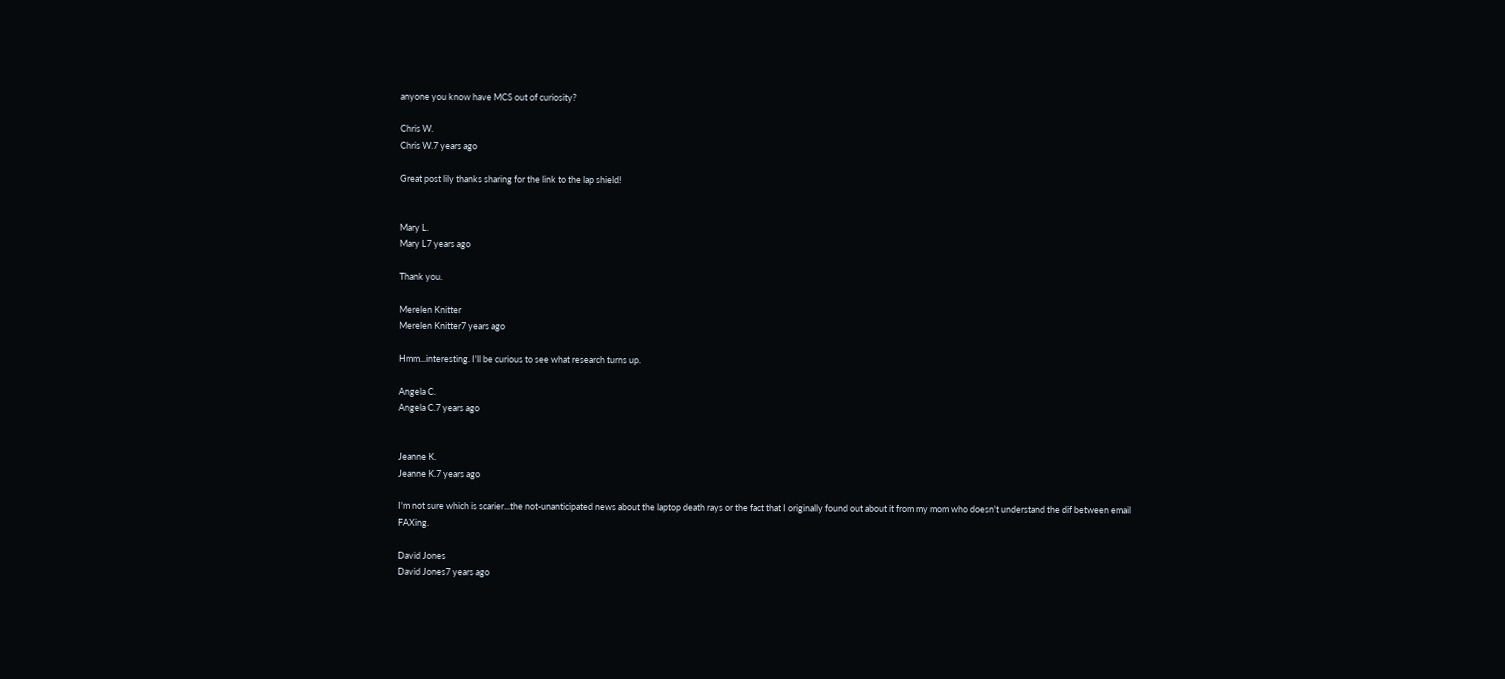anyone you know have MCS out of curiosity?

Chris W.
Chris W.7 years ago

Great post lily thanks sharing for the link to the lap shield!


Mary L.
Mary L7 years ago

Thank you.

Merelen Knitter
Merelen Knitter7 years ago

Hmm...interesting. I'll be curious to see what research turns up.

Angela C.
Angela C.7 years ago


Jeanne K.
Jeanne K.7 years ago

I'm not sure which is scarier...the not-unanticipated news about the laptop death rays or the fact that I originally found out about it from my mom who doesn't understand the dif between email FAXing.

David Jones
David Jones7 years ago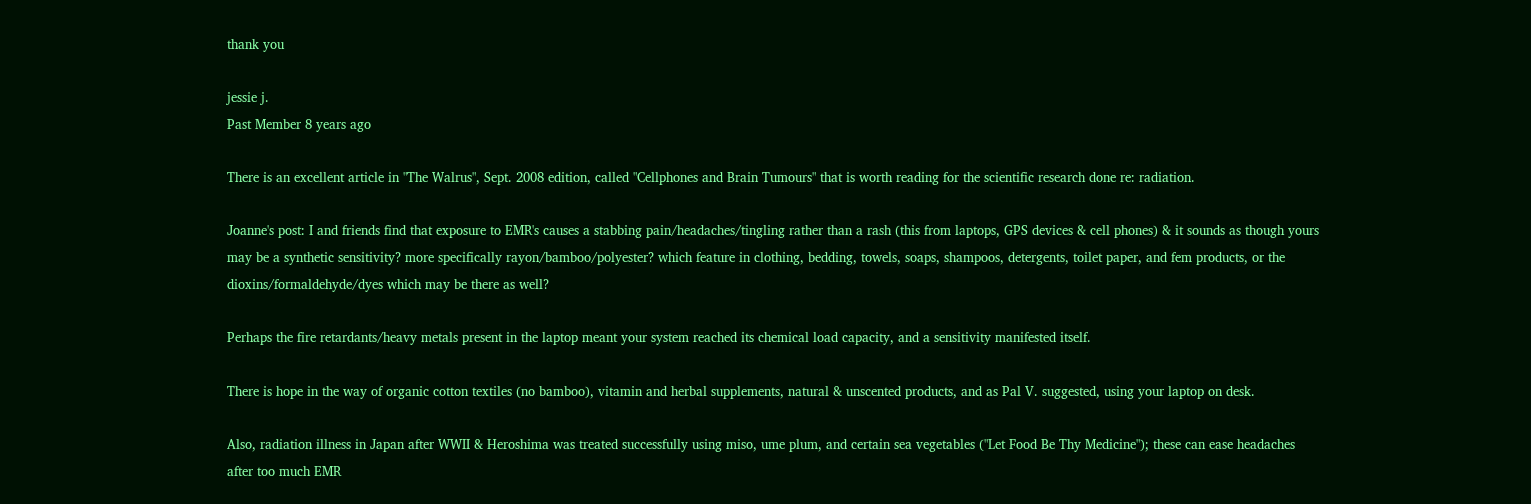thank you

jessie j.
Past Member 8 years ago

There is an excellent article in "The Walrus", Sept. 2008 edition, called "Cellphones and Brain Tumours" that is worth reading for the scientific research done re: radiation.

Joanne's post: I and friends find that exposure to EMR's causes a stabbing pain/headaches/tingling rather than a rash (this from laptops, GPS devices & cell phones) & it sounds as though yours may be a synthetic sensitivity? more specifically rayon/bamboo/polyester? which feature in clothing, bedding, towels, soaps, shampoos, detergents, toilet paper, and fem products, or the dioxins/formaldehyde/dyes which may be there as well?

Perhaps the fire retardants/heavy metals present in the laptop meant your system reached its chemical load capacity, and a sensitivity manifested itself.

There is hope in the way of organic cotton textiles (no bamboo), vitamin and herbal supplements, natural & unscented products, and as Pal V. suggested, using your laptop on desk.

Also, radiation illness in Japan after WWII & Heroshima was treated successfully using miso, ume plum, and certain sea vegetables ("Let Food Be Thy Medicine"); these can ease headaches after too much EMR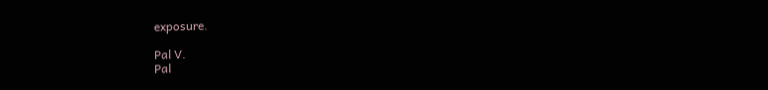exposure.

Pal V.
Pal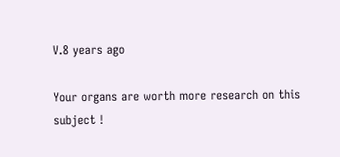V.8 years ago

Your organs are worth more research on this subject !